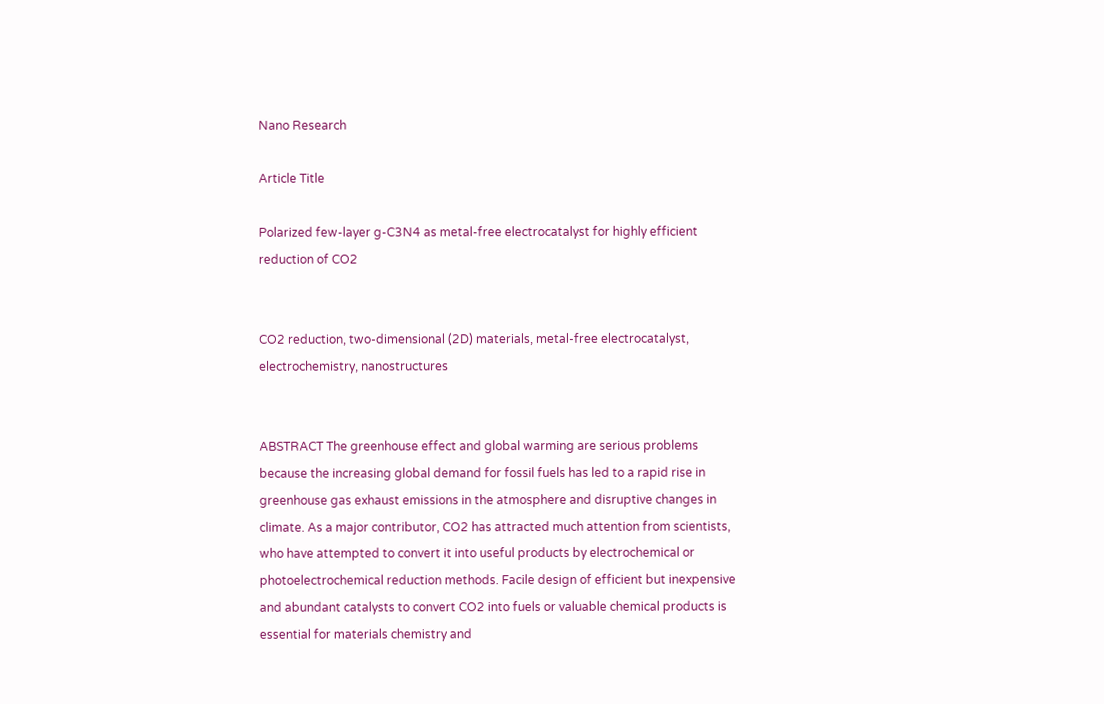Nano Research

Article Title

Polarized few-layer g-C3N4 as metal-free electrocatalyst for highly efficient reduction of CO2


CO2 reduction, two-dimensional (2D) materials, metal-free electrocatalyst, electrochemistry, nanostructures


ABSTRACT The greenhouse effect and global warming are serious problems because the increasing global demand for fossil fuels has led to a rapid rise in greenhouse gas exhaust emissions in the atmosphere and disruptive changes in climate. As a major contributor, CO2 has attracted much attention from scientists, who have attempted to convert it into useful products by electrochemical or photoelectrochemical reduction methods. Facile design of efficient but inexpensive and abundant catalysts to convert CO2 into fuels or valuable chemical products is essential for materials chemistry and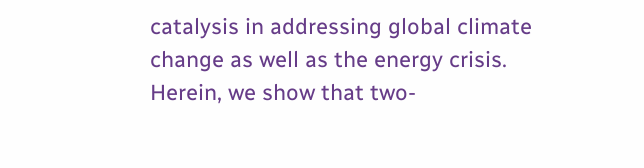catalysis in addressing global climate change as well as the energy crisis. Herein, we show that two-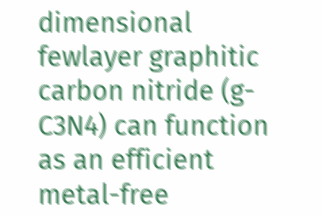dimensional fewlayer graphitic carbon nitride (g-C3N4) can function as an efficient metal-free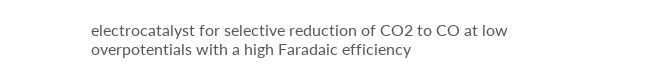electrocatalyst for selective reduction of CO2 to CO at low overpotentials with a high Faradaic efficiency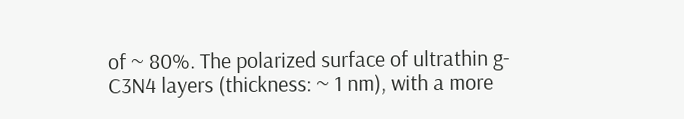of ~ 80%. The polarized surface of ultrathin g-C3N4 layers (thickness: ~ 1 nm), with a more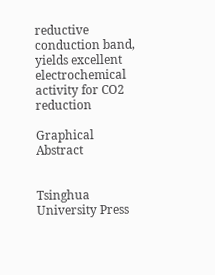reductive conduction band, yields excellent electrochemical activity for CO2 reduction

Graphical Abstract


Tsinghua University Press